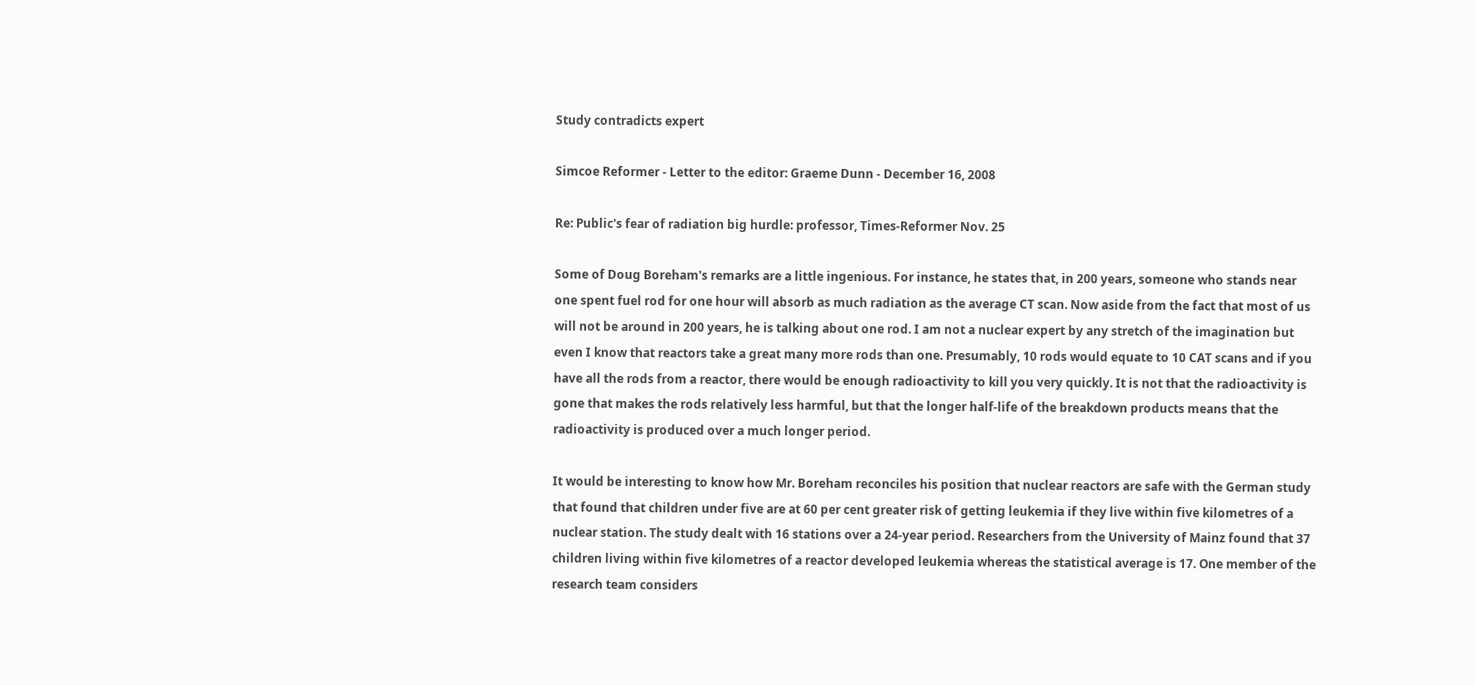Study contradicts expert

Simcoe Reformer - Letter to the editor: Graeme Dunn - December 16, 2008

Re: Public's fear of radiation big hurdle: professor, Times-Reformer Nov. 25

Some of Doug Boreham's remarks are a little ingenious. For instance, he states that, in 200 years, someone who stands near one spent fuel rod for one hour will absorb as much radiation as the average CT scan. Now aside from the fact that most of us will not be around in 200 years, he is talking about one rod. I am not a nuclear expert by any stretch of the imagination but even I know that reactors take a great many more rods than one. Presumably, 10 rods would equate to 10 CAT scans and if you have all the rods from a reactor, there would be enough radioactivity to kill you very quickly. It is not that the radioactivity is gone that makes the rods relatively less harmful, but that the longer half-life of the breakdown products means that the radioactivity is produced over a much longer period.

It would be interesting to know how Mr. Boreham reconciles his position that nuclear reactors are safe with the German study that found that children under five are at 60 per cent greater risk of getting leukemia if they live within five kilometres of a nuclear station. The study dealt with 16 stations over a 24-year period. Researchers from the University of Mainz found that 37 children living within five kilometres of a reactor developed leukemia whereas the statistical average is 17. One member of the research team considers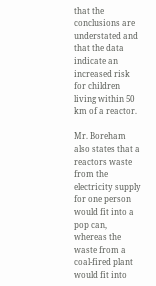that the conclusions are understated and that the data indicate an increased risk for children living within 50 km of a reactor.

Mr. Boreham also states that a reactors waste from the electricity supply for one person would fit into a pop can, whereas the waste from a coal-fired plant would fit into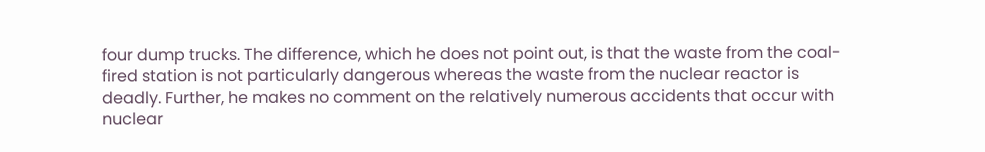four dump trucks. The difference, which he does not point out, is that the waste from the coal-fired station is not particularly dangerous whereas the waste from the nuclear reactor is deadly. Further, he makes no comment on the relatively numerous accidents that occur with nuclear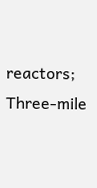reactors; Three-mile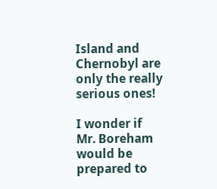Island and Chernobyl are only the really serious ones!

I wonder if Mr. Boreham would be prepared to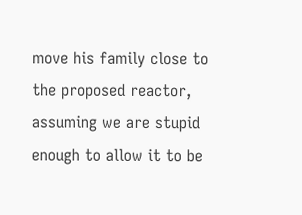move his family close to the proposed reactor, assuming we are stupid enough to allow it to be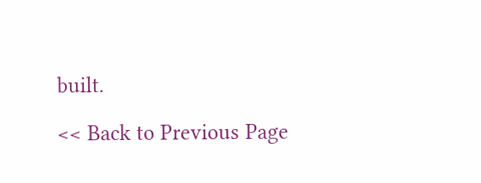built.

<< Back to Previous Page